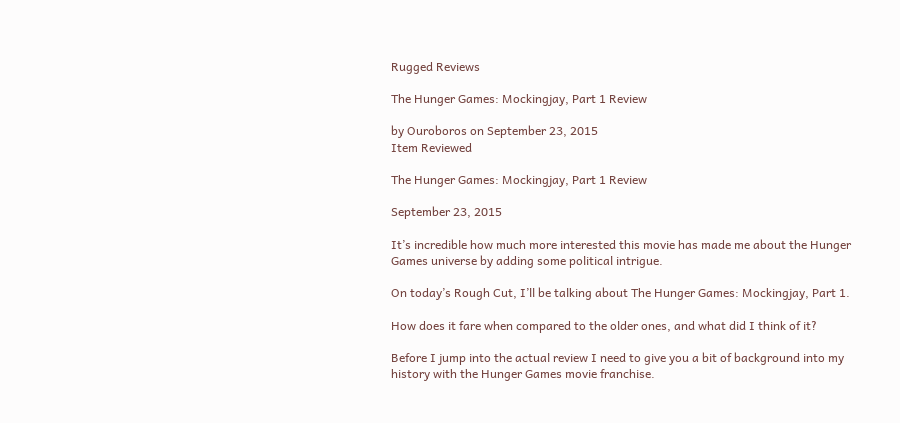Rugged Reviews

The Hunger Games: Mockingjay, Part 1 Review

by Ouroboros on September 23, 2015
Item Reviewed

The Hunger Games: Mockingjay, Part 1 Review

September 23, 2015

It’s incredible how much more interested this movie has made me about the Hunger Games universe by adding some political intrigue.

On today’s Rough Cut, I’ll be talking about The Hunger Games: Mockingjay, Part 1.

How does it fare when compared to the older ones, and what did I think of it?

Before I jump into the actual review I need to give you a bit of background into my history with the Hunger Games movie franchise.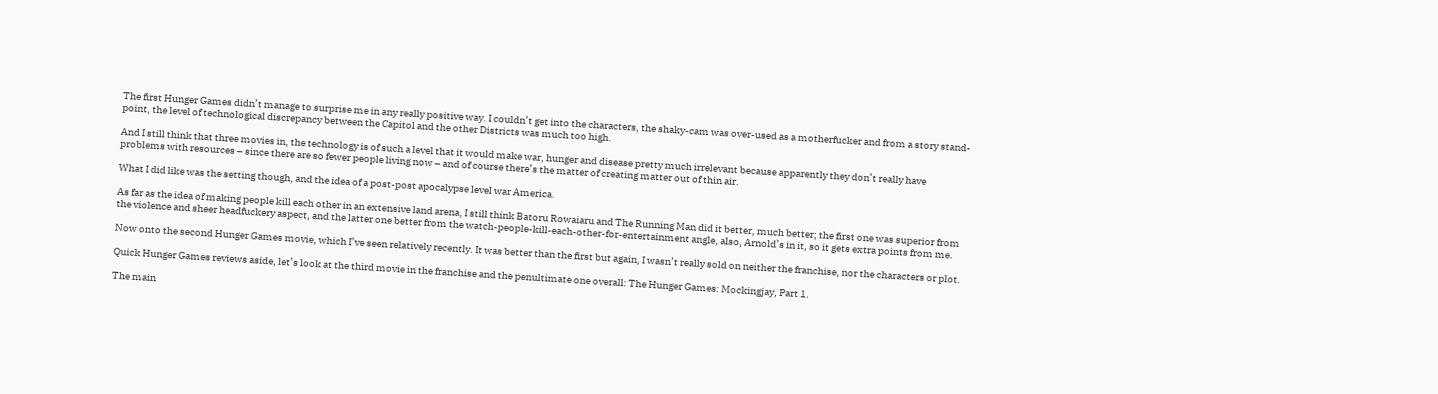The first Hunger Games didn’t manage to surprise me in any really positive way. I couldn’t get into the characters, the shaky-cam was over-used as a motherfucker and from a story stand-point, the level of technological discrepancy between the Capitol and the other Districts was much too high.

And I still think that three movies in, the technology is of such a level that it would make war, hunger and disease pretty much irrelevant because apparently they don’t really have problems with resources – since there are so fewer people living now – and of course there’s the matter of creating matter out of thin air.

What I did like was the setting though, and the idea of a post-post apocalypse level war America.

As far as the idea of making people kill each other in an extensive land arena, I still think Batoru Rowaiaru and The Running Man did it better, much better; the first one was superior from the violence and sheer headfuckery aspect, and the latter one better from the watch-people-kill-each-other-for-entertainment angle, also, Arnold’s in it, so it gets extra points from me.

Now onto the second Hunger Games movie, which I’ve seen relatively recently. It was better than the first but again, I wasn’t really sold on neither the franchise, nor the characters or plot.

Quick Hunger Games reviews aside, let’s look at the third movie in the franchise and the penultimate one overall: The Hunger Games: Mockingjay, Part 1.

The main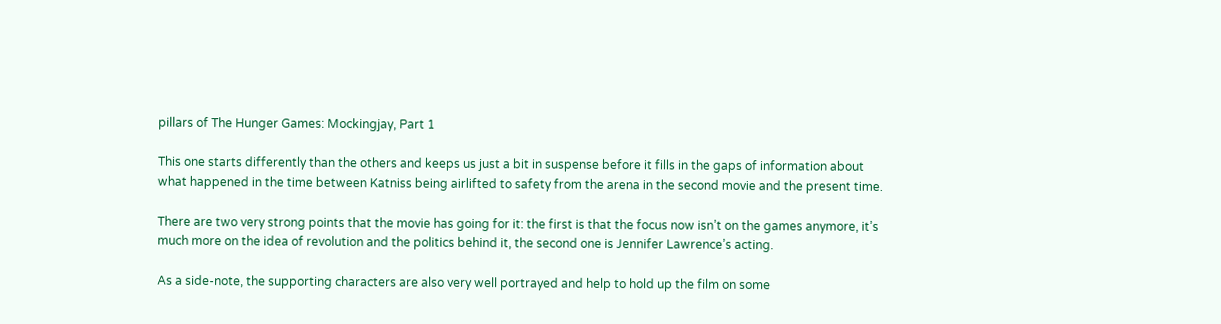pillars of The Hunger Games: Mockingjay, Part 1

This one starts differently than the others and keeps us just a bit in suspense before it fills in the gaps of information about what happened in the time between Katniss being airlifted to safety from the arena in the second movie and the present time.

There are two very strong points that the movie has going for it: the first is that the focus now isn’t on the games anymore, it’s much more on the idea of revolution and the politics behind it, the second one is Jennifer Lawrence’s acting.

As a side-note, the supporting characters are also very well portrayed and help to hold up the film on some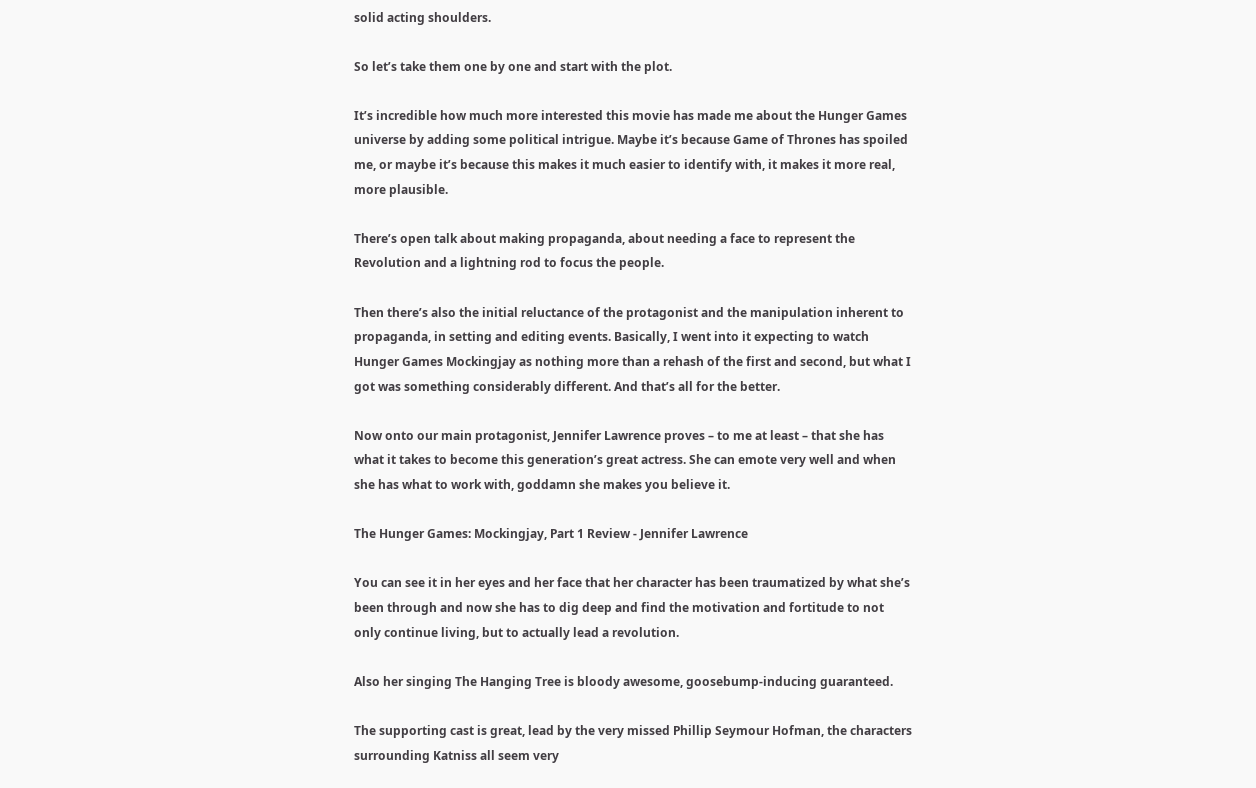solid acting shoulders.

So let’s take them one by one and start with the plot.

It’s incredible how much more interested this movie has made me about the Hunger Games universe by adding some political intrigue. Maybe it’s because Game of Thrones has spoiled me, or maybe it’s because this makes it much easier to identify with, it makes it more real, more plausible.

There’s open talk about making propaganda, about needing a face to represent the Revolution and a lightning rod to focus the people.

Then there’s also the initial reluctance of the protagonist and the manipulation inherent to propaganda, in setting and editing events. Basically, I went into it expecting to watch Hunger Games Mockingjay as nothing more than a rehash of the first and second, but what I got was something considerably different. And that’s all for the better.

Now onto our main protagonist, Jennifer Lawrence proves – to me at least – that she has what it takes to become this generation’s great actress. She can emote very well and when she has what to work with, goddamn she makes you believe it.

The Hunger Games: Mockingjay, Part 1 Review - Jennifer Lawrence

You can see it in her eyes and her face that her character has been traumatized by what she’s been through and now she has to dig deep and find the motivation and fortitude to not only continue living, but to actually lead a revolution.

Also her singing The Hanging Tree is bloody awesome, goosebump-inducing guaranteed.

The supporting cast is great, lead by the very missed Phillip Seymour Hofman, the characters surrounding Katniss all seem very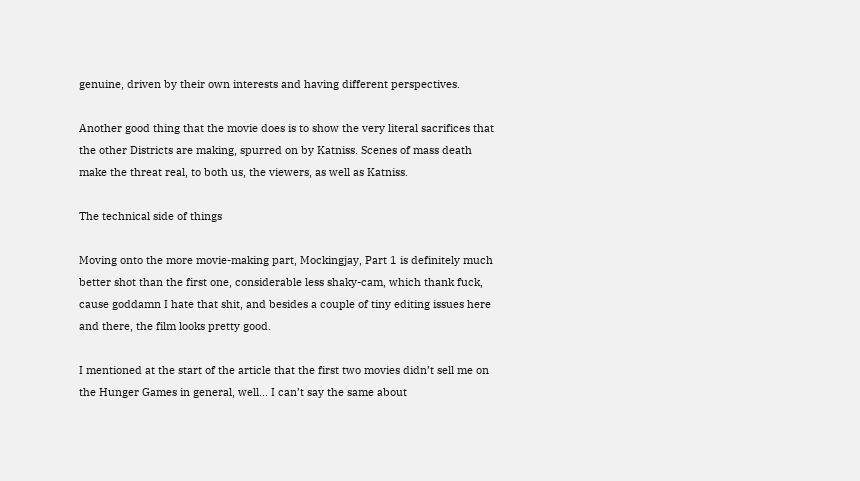genuine, driven by their own interests and having different perspectives.

Another good thing that the movie does is to show the very literal sacrifices that the other Districts are making, spurred on by Katniss. Scenes of mass death make the threat real, to both us, the viewers, as well as Katniss.

The technical side of things

Moving onto the more movie-making part, Mockingjay, Part 1 is definitely much better shot than the first one, considerable less shaky-cam, which thank fuck, cause goddamn I hate that shit, and besides a couple of tiny editing issues here and there, the film looks pretty good.

I mentioned at the start of the article that the first two movies didn’t sell me on the Hunger Games in general, well… I can’t say the same about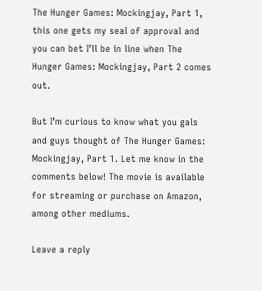The Hunger Games: Mockingjay, Part 1, this one gets my seal of approval and you can bet I’ll be in line when The Hunger Games: Mockingjay, Part 2 comes out.

But I’m curious to know what you gals and guys thought of The Hunger Games: Mockingjay, Part 1. Let me know in the comments below! The movie is available for streaming or purchase on Amazon, among other mediums.

Leave a reply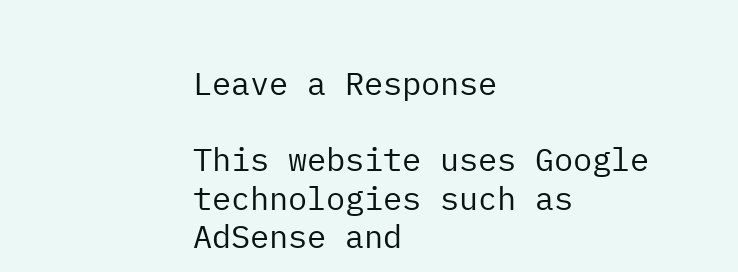Leave a Response

This website uses Google technologies such as AdSense and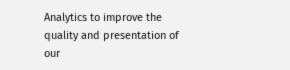Analytics to improve the quality and presentation of our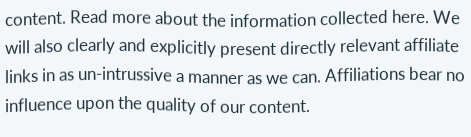content. Read more about the information collected here. We will also clearly and explicitly present directly relevant affiliate links in as un-intrussive a manner as we can. Affiliations bear no influence upon the quality of our content.